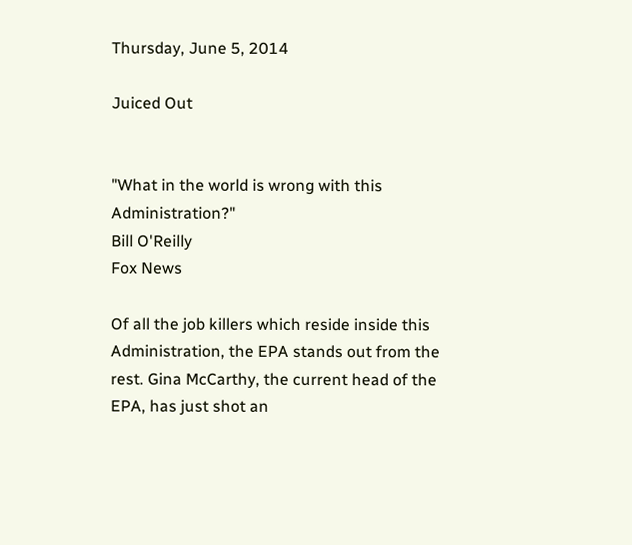Thursday, June 5, 2014

Juiced Out


"What in the world is wrong with this Administration?"
Bill O'Reilly
Fox News

Of all the job killers which reside inside this Administration, the EPA stands out from the rest. Gina McCarthy, the current head of the EPA, has just shot an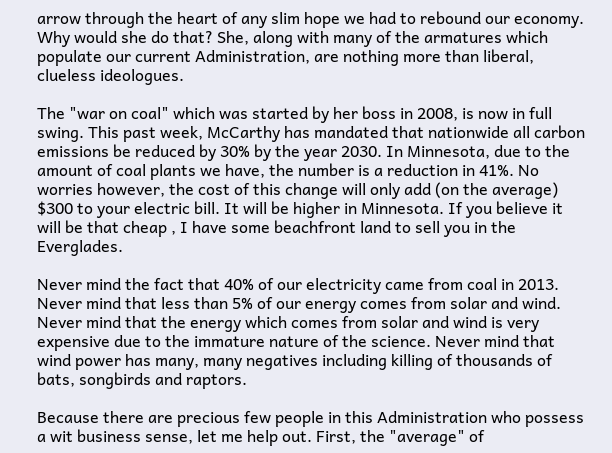arrow through the heart of any slim hope we had to rebound our economy. Why would she do that? She, along with many of the armatures which populate our current Administration, are nothing more than liberal, clueless ideologues.

The "war on coal" which was started by her boss in 2008, is now in full swing. This past week, McCarthy has mandated that nationwide all carbon emissions be reduced by 30% by the year 2030. In Minnesota, due to the amount of coal plants we have, the number is a reduction in 41%. No worries however, the cost of this change will only add (on the average) $300 to your electric bill. It will be higher in Minnesota. If you believe it will be that cheap , I have some beachfront land to sell you in the Everglades.

Never mind the fact that 40% of our electricity came from coal in 2013. Never mind that less than 5% of our energy comes from solar and wind. Never mind that the energy which comes from solar and wind is very expensive due to the immature nature of the science. Never mind that wind power has many, many negatives including killing of thousands of bats, songbirds and raptors.

Because there are precious few people in this Administration who possess a wit business sense, let me help out. First, the "average" of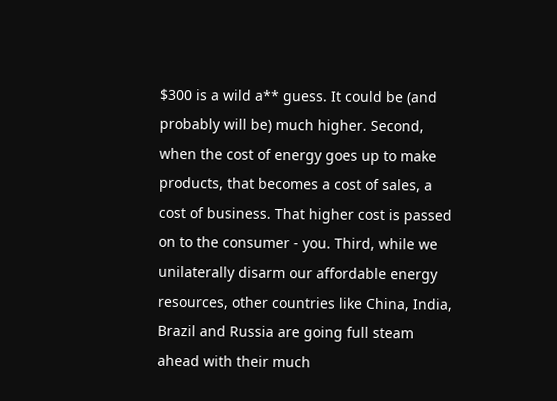$300 is a wild a** guess. It could be (and probably will be) much higher. Second, when the cost of energy goes up to make products, that becomes a cost of sales, a cost of business. That higher cost is passed on to the consumer - you. Third, while we unilaterally disarm our affordable energy resources, other countries like China, India, Brazil and Russia are going full steam ahead with their much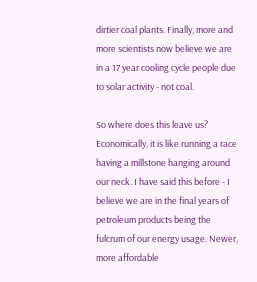dirtier coal plants. Finally, more and more scientists now believe we are in a 17 year cooling cycle people due to solar activity - not coal.

So where does this leave us? Economically, it is like running a race having a millstone hanging around our neck. I have said this before - I believe we are in the final years of petroleum products being the fulcrum of our energy usage. Newer, more affordable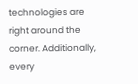technologies are right around the corner. Additionally, every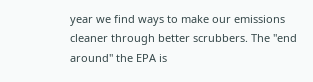year we find ways to make our emissions cleaner through better scrubbers. The "end around" the EPA is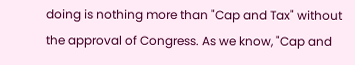doing is nothing more than "Cap and Tax" without the approval of Congress. As we know, "Cap and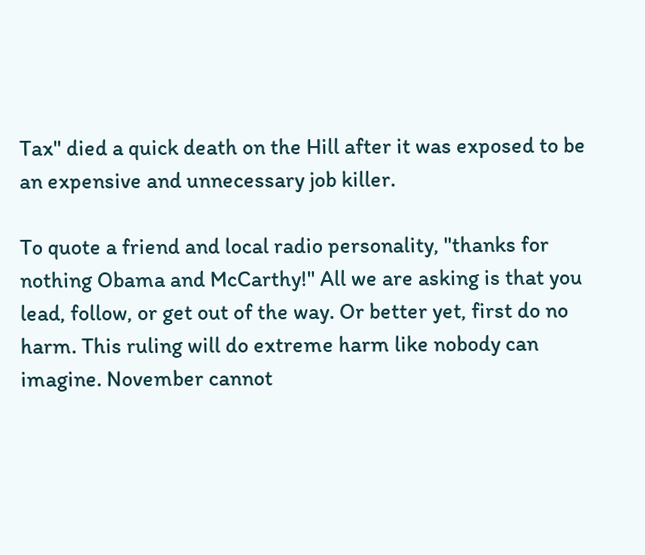Tax" died a quick death on the Hill after it was exposed to be an expensive and unnecessary job killer.

To quote a friend and local radio personality, "thanks for nothing Obama and McCarthy!" All we are asking is that you lead, follow, or get out of the way. Or better yet, first do no harm. This ruling will do extreme harm like nobody can imagine. November cannot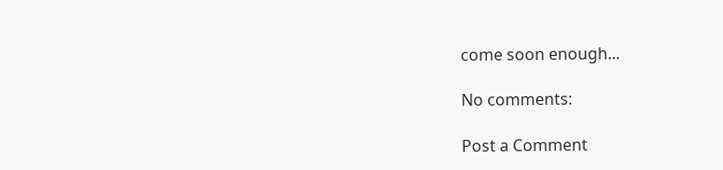come soon enough...

No comments:

Post a Comment